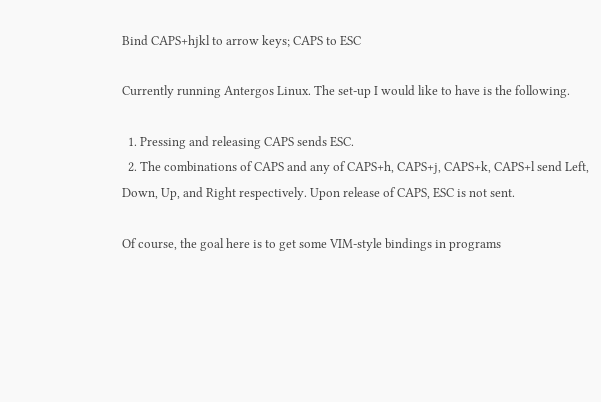Bind CAPS+hjkl to arrow keys; CAPS to ESC

Currently running Antergos Linux. The set-up I would like to have is the following.

  1. Pressing and releasing CAPS sends ESC.
  2. The combinations of CAPS and any of CAPS+h, CAPS+j, CAPS+k, CAPS+l send Left, Down, Up, and Right respectively. Upon release of CAPS, ESC is not sent.

Of course, the goal here is to get some VIM-style bindings in programs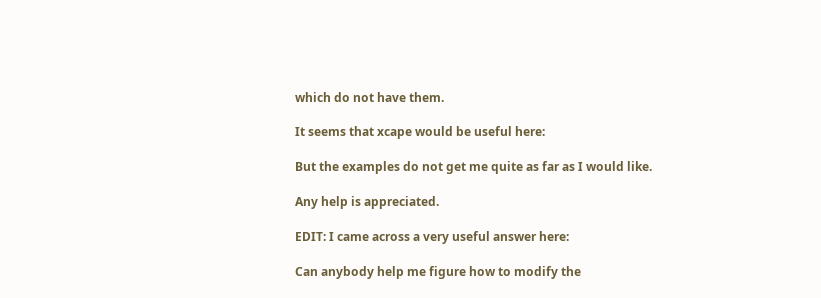which do not have them.

It seems that xcape would be useful here:

But the examples do not get me quite as far as I would like.

Any help is appreciated.

EDIT: I came across a very useful answer here:

Can anybody help me figure how to modify the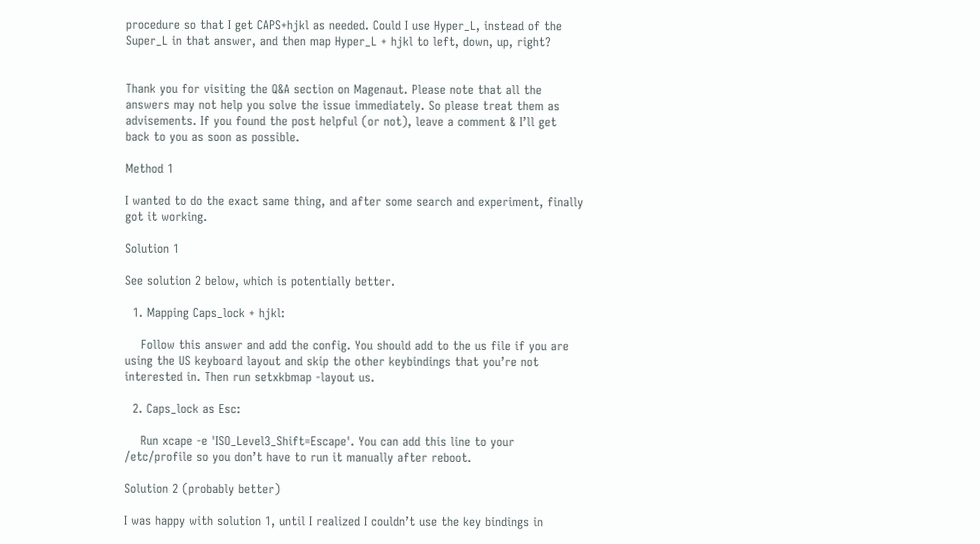procedure so that I get CAPS+hjkl as needed. Could I use Hyper_L, instead of the Super_L in that answer, and then map Hyper_L + hjkl to left, down, up, right?


Thank you for visiting the Q&A section on Magenaut. Please note that all the answers may not help you solve the issue immediately. So please treat them as advisements. If you found the post helpful (or not), leave a comment & I’ll get back to you as soon as possible.

Method 1

I wanted to do the exact same thing, and after some search and experiment, finally got it working.

Solution 1

See solution 2 below, which is potentially better.

  1. Mapping Caps_lock + hjkl:

    Follow this answer and add the config. You should add to the us file if you are using the US keyboard layout and skip the other keybindings that you’re not interested in. Then run setxkbmap -layout us.

  2. Caps_lock as Esc:

    Run xcape -e 'ISO_Level3_Shift=Escape'. You can add this line to your /etc/profile so you don’t have to run it manually after reboot.

Solution 2 (probably better)

I was happy with solution 1, until I realized I couldn’t use the key bindings in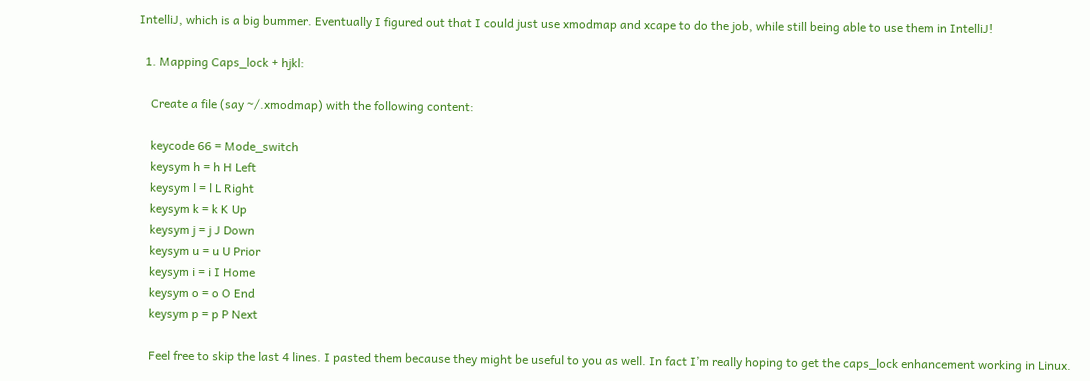IntelliJ, which is a big bummer. Eventually I figured out that I could just use xmodmap and xcape to do the job, while still being able to use them in IntelliJ!

  1. Mapping Caps_lock + hjkl:

    Create a file (say ~/.xmodmap) with the following content:

    keycode 66 = Mode_switch
    keysym h = h H Left
    keysym l = l L Right
    keysym k = k K Up
    keysym j = j J Down
    keysym u = u U Prior
    keysym i = i I Home
    keysym o = o O End
    keysym p = p P Next

    Feel free to skip the last 4 lines. I pasted them because they might be useful to you as well. In fact I’m really hoping to get the caps_lock enhancement working in Linux.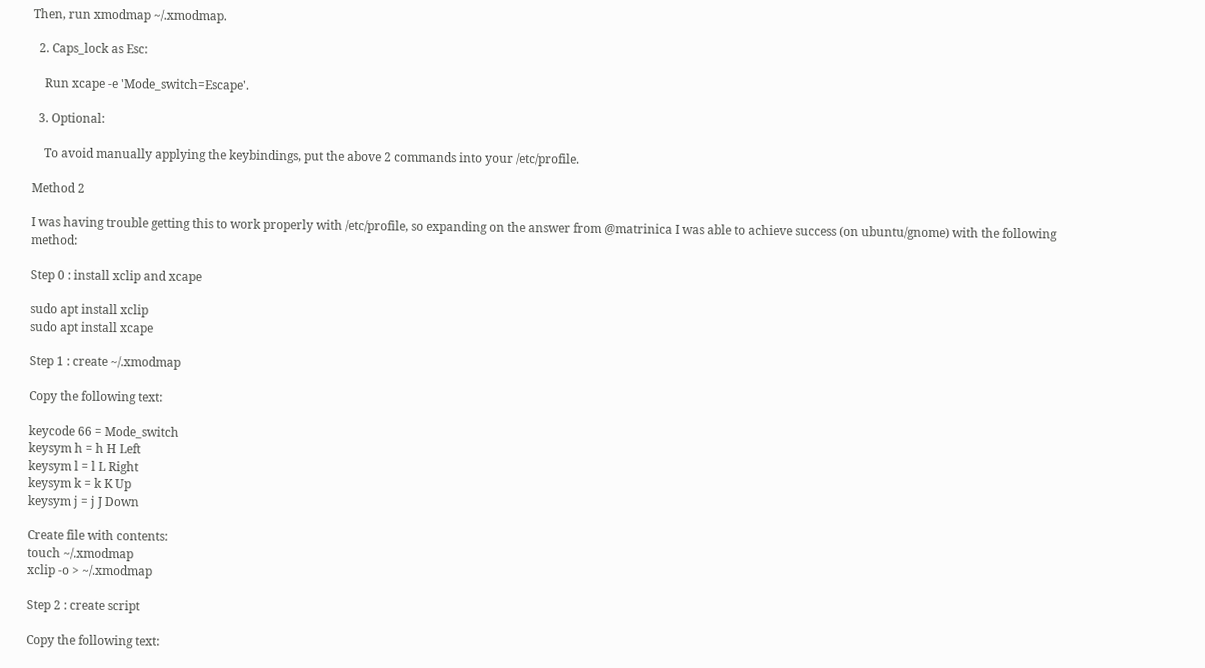Then, run xmodmap ~/.xmodmap.

  2. Caps_lock as Esc:

    Run xcape -e 'Mode_switch=Escape'.

  3. Optional:

    To avoid manually applying the keybindings, put the above 2 commands into your /etc/profile.

Method 2

I was having trouble getting this to work properly with /etc/profile, so expanding on the answer from @matrinica I was able to achieve success (on ubuntu/gnome) with the following method:

Step 0 : install xclip and xcape

sudo apt install xclip
sudo apt install xcape

Step 1 : create ~/.xmodmap

Copy the following text:

keycode 66 = Mode_switch
keysym h = h H Left
keysym l = l L Right
keysym k = k K Up
keysym j = j J Down

Create file with contents:
touch ~/.xmodmap
xclip -o > ~/.xmodmap

Step 2 : create script

Copy the following text: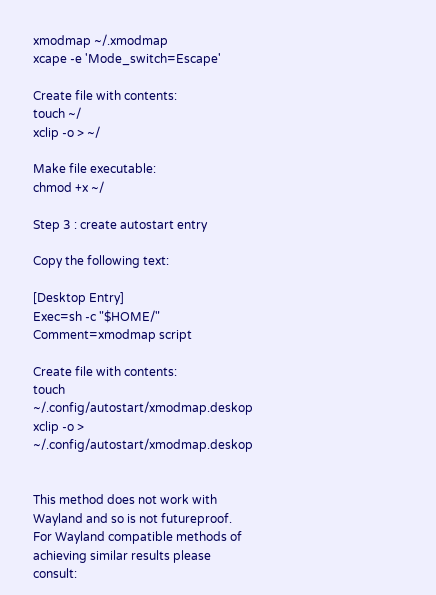xmodmap ~/.xmodmap
xcape -e 'Mode_switch=Escape'

Create file with contents:
touch ~/
xclip -o > ~/

Make file executable:
chmod +x ~/

Step 3 : create autostart entry

Copy the following text:

[Desktop Entry]
Exec=sh -c "$HOME/"
Comment=xmodmap script

Create file with contents:
touch ~/.config/autostart/xmodmap.deskop
xclip -o > ~/.config/autostart/xmodmap.deskop


This method does not work with Wayland and so is not futureproof. For Wayland compatible methods of achieving similar results please consult: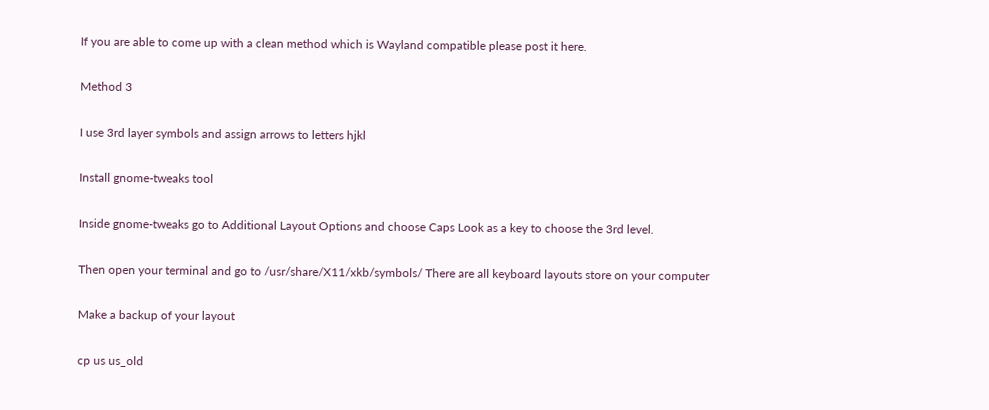If you are able to come up with a clean method which is Wayland compatible please post it here.

Method 3

I use 3rd layer symbols and assign arrows to letters hjkl

Install gnome-tweaks tool

Inside gnome-tweaks go to Additional Layout Options and choose Caps Look as a key to choose the 3rd level.

Then open your terminal and go to /usr/share/X11/xkb/symbols/ There are all keyboard layouts store on your computer

Make a backup of your layout

cp us us_old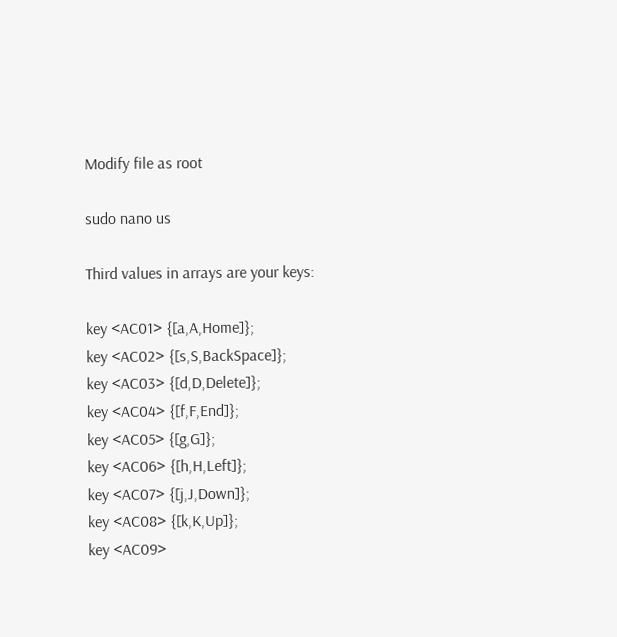Modify file as root

sudo nano us

Third values in arrays are your keys:

key <AC01> {[a,A,Home]};
key <AC02> {[s,S,BackSpace]};
key <AC03> {[d,D,Delete]};
key <AC04> {[f,F,End]};
key <AC05> {[g,G]};
key <AC06> {[h,H,Left]};
key <AC07> {[j,J,Down]};
key <AC08> {[k,K,Up]};
key <AC09>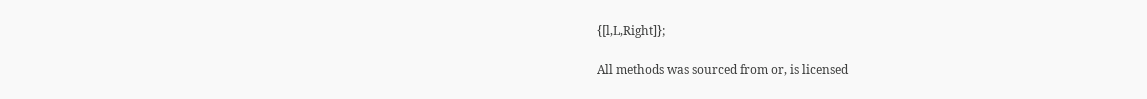{[l,L,Right]};

All methods was sourced from or, is licensed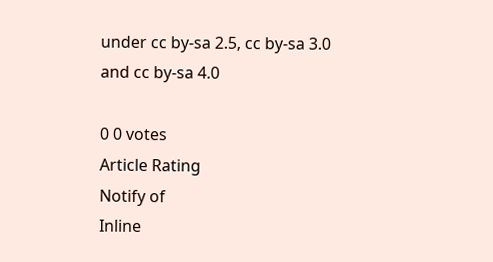under cc by-sa 2.5, cc by-sa 3.0 and cc by-sa 4.0

0 0 votes
Article Rating
Notify of
Inline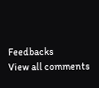Feedbacks
View all comments